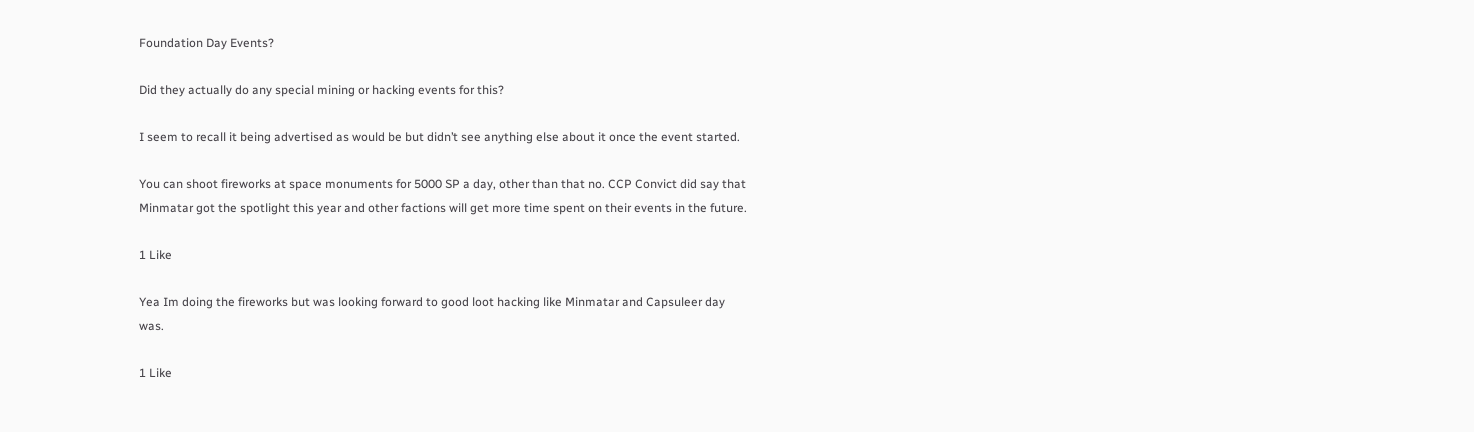Foundation Day Events?

Did they actually do any special mining or hacking events for this?

I seem to recall it being advertised as would be but didn’t see anything else about it once the event started.

You can shoot fireworks at space monuments for 5000 SP a day, other than that no. CCP Convict did say that Minmatar got the spotlight this year and other factions will get more time spent on their events in the future.

1 Like

Yea Im doing the fireworks but was looking forward to good loot hacking like Minmatar and Capsuleer day was.

1 Like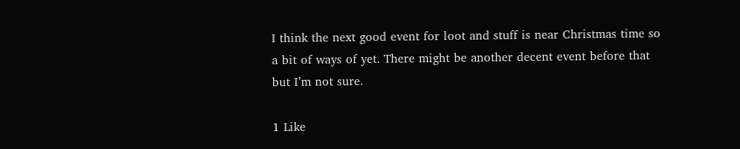I think the next good event for loot and stuff is near Christmas time so a bit of ways of yet. There might be another decent event before that but I’m not sure.

1 Like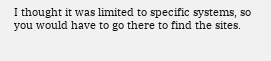I thought it was limited to specific systems, so you would have to go there to find the sites.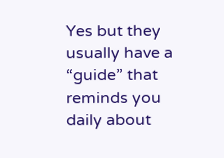Yes but they usually have a “guide” that reminds you daily about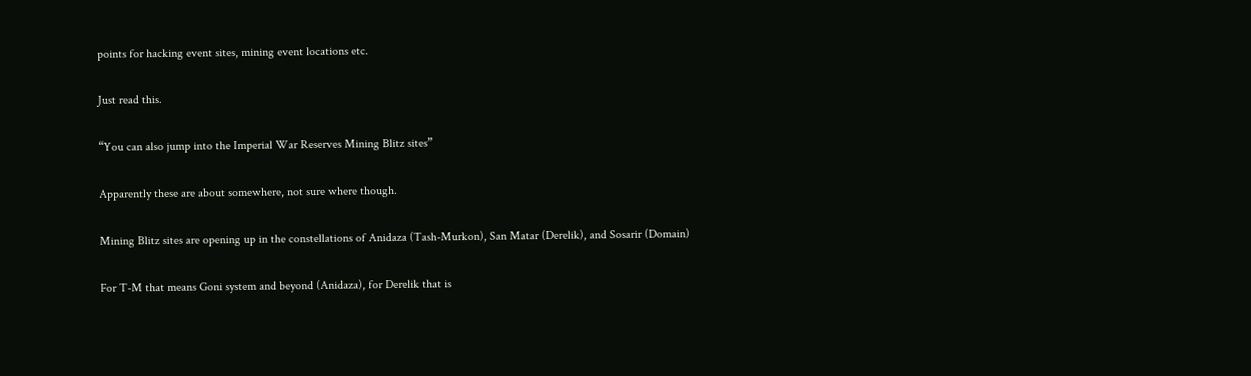points for hacking event sites, mining event locations etc.

Just read this.

“You can also jump into the Imperial War Reserves Mining Blitz sites”

Apparently these are about somewhere, not sure where though.

Mining Blitz sites are opening up in the constellations of Anidaza (Tash-Murkon), San Matar (Derelik), and Sosarir (Domain)

For T-M that means Goni system and beyond (Anidaza), for Derelik that is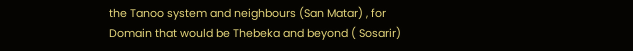the Tanoo system and neighbours (San Matar) , for Domain that would be Thebeka and beyond ( Sosarir)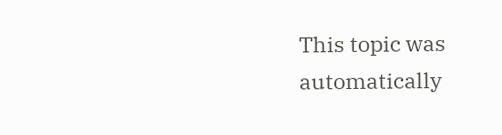This topic was automatically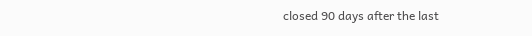closed 90 days after the last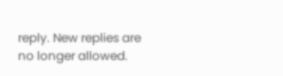reply. New replies are no longer allowed.